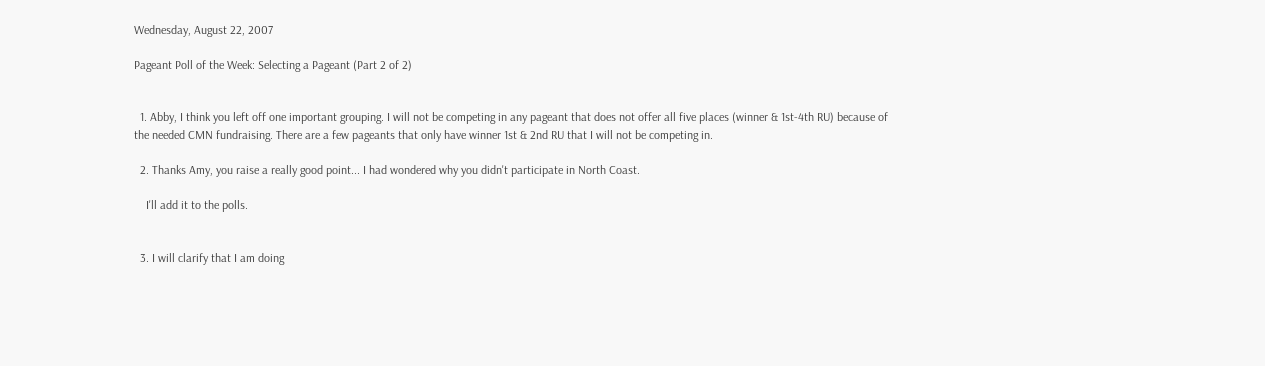Wednesday, August 22, 2007

Pageant Poll of the Week: Selecting a Pageant (Part 2 of 2)


  1. Abby, I think you left off one important grouping. I will not be competing in any pageant that does not offer all five places (winner & 1st-4th RU) because of the needed CMN fundraising. There are a few pageants that only have winner 1st & 2nd RU that I will not be competing in.

  2. Thanks Amy, you raise a really good point... I had wondered why you didn't participate in North Coast.

    I'll add it to the polls.


  3. I will clarify that I am doing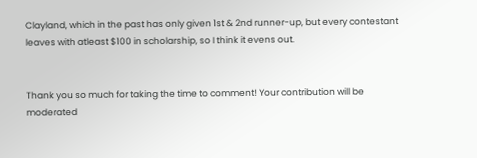Clayland, which in the past has only given 1st & 2nd runner-up, but every contestant leaves with atleast $100 in scholarship, so I think it evens out.


Thank you so much for taking the time to comment! Your contribution will be moderated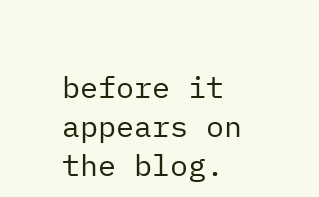before it appears on the blog.